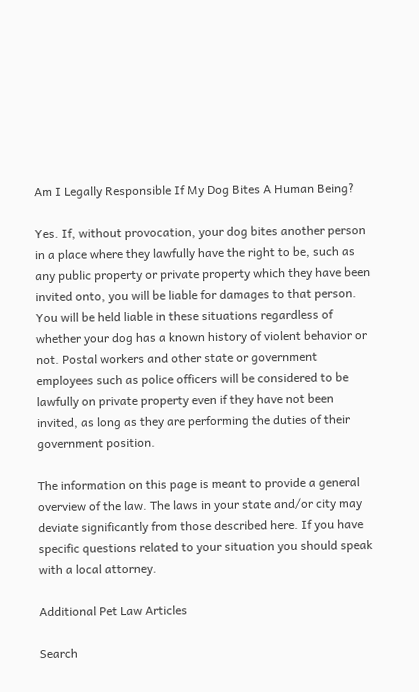Am I Legally Responsible If My Dog Bites A Human Being?

Yes. If, without provocation, your dog bites another person in a place where they lawfully have the right to be, such as any public property or private property which they have been invited onto, you will be liable for damages to that person. You will be held liable in these situations regardless of whether your dog has a known history of violent behavior or not. Postal workers and other state or government employees such as police officers will be considered to be lawfully on private property even if they have not been invited, as long as they are performing the duties of their government position.

The information on this page is meant to provide a general overview of the law. The laws in your state and/or city may deviate significantly from those described here. If you have specific questions related to your situation you should speak with a local attorney.

Additional Pet Law Articles

Search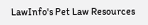LawInfo's Pet Law Resources